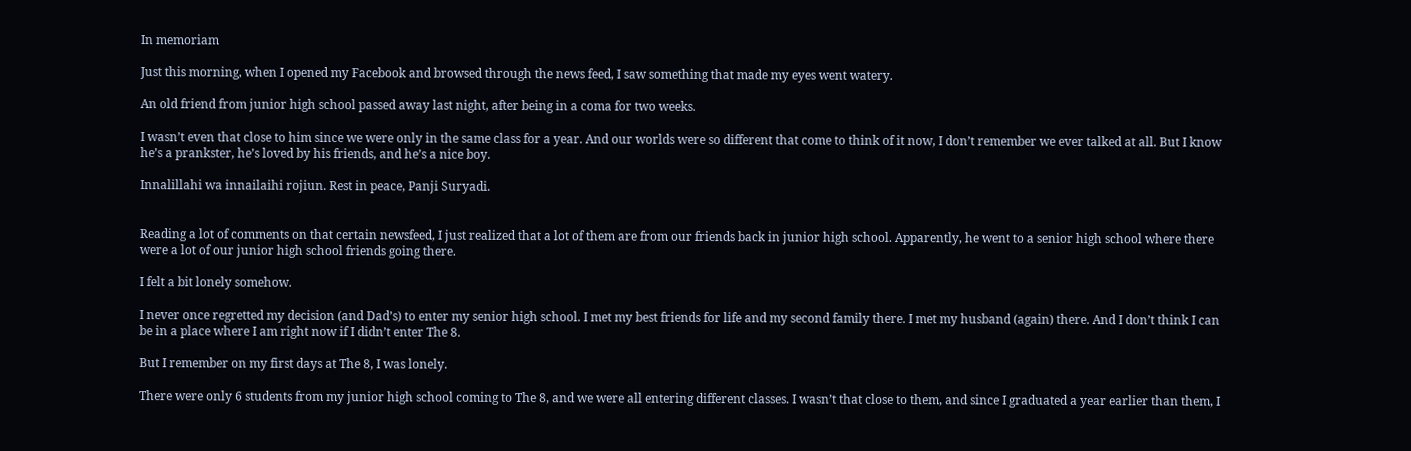In memoriam

Just this morning, when I opened my Facebook and browsed through the news feed, I saw something that made my eyes went watery.

An old friend from junior high school passed away last night, after being in a coma for two weeks.

I wasn’t even that close to him since we were only in the same class for a year. And our worlds were so different that come to think of it now, I don’t remember we ever talked at all. But I know he’s a prankster, he’s loved by his friends, and he’s a nice boy.

Innalillahi wa innailaihi rojiun. Rest in peace, Panji Suryadi.


Reading a lot of comments on that certain newsfeed, I just realized that a lot of them are from our friends back in junior high school. Apparently, he went to a senior high school where there were a lot of our junior high school friends going there.

I felt a bit lonely somehow.

I never once regretted my decision (and Dad’s) to enter my senior high school. I met my best friends for life and my second family there. I met my husband (again) there. And I don’t think I can be in a place where I am right now if I didn’t enter The 8.

But I remember on my first days at The 8, I was lonely.

There were only 6 students from my junior high school coming to The 8, and we were all entering different classes. I wasn’t that close to them, and since I graduated a year earlier than them, I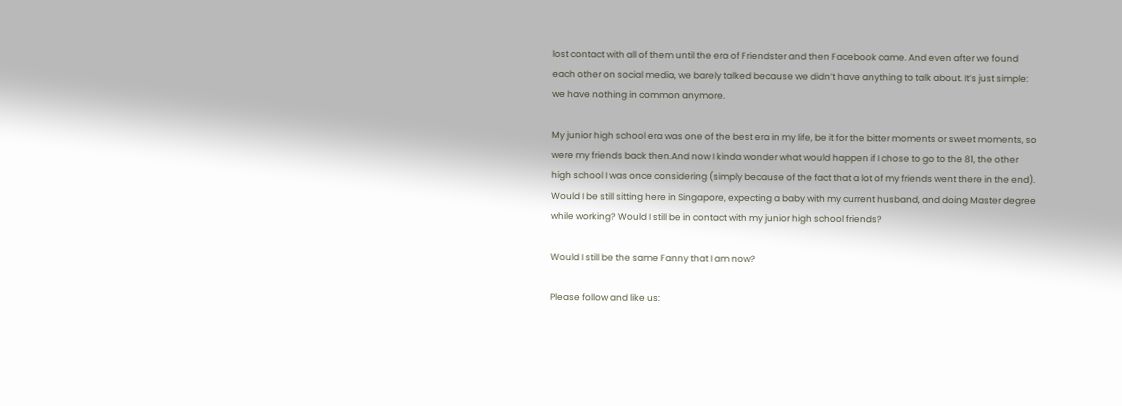lost contact with all of them until the era of Friendster and then Facebook came. And even after we found each other on social media, we barely talked because we didn’t have anything to talk about. It’s just simple: we have nothing in common anymore.

My junior high school era was one of the best era in my life, be it for the bitter moments or sweet moments, so were my friends back then.And now I kinda wonder what would happen if I chose to go to the 81, the other high school I was once considering (simply because of the fact that a lot of my friends went there in the end). Would I be still sitting here in Singapore, expecting a baby with my current husband, and doing Master degree while working? Would I still be in contact with my junior high school friends?

Would I still be the same Fanny that I am now?

Please follow and like us: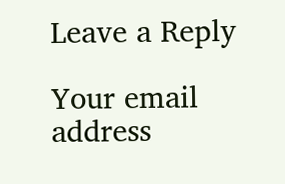Leave a Reply

Your email address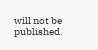will not be published.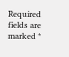Required fields are marked *